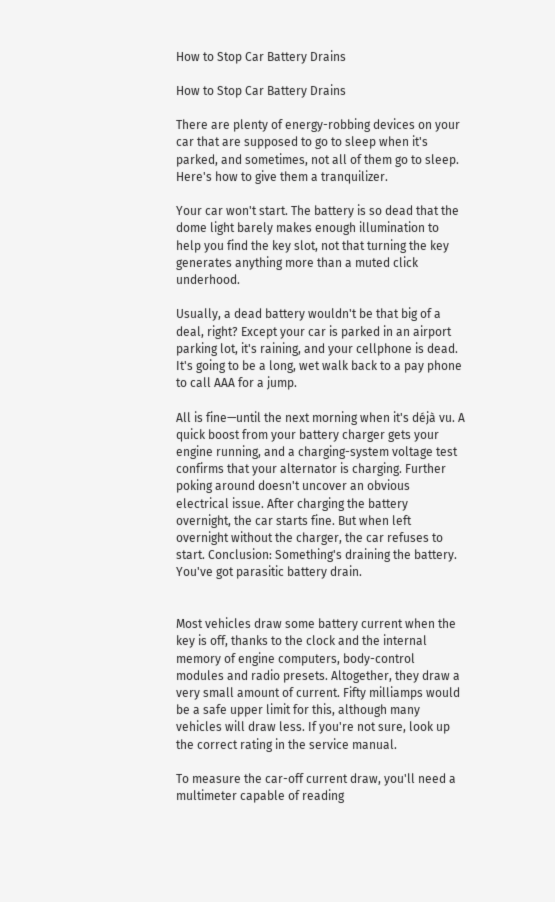How to Stop Car Battery Drains

How to Stop Car Battery Drains

There are plenty of energy-robbing devices on your car that are supposed to go to sleep when it's parked, and sometimes, not all of them go to sleep. Here's how to give them a tranquilizer.

Your car won't start. The battery is so dead that the dome light barely makes enough illumination to help you find the key slot, not that turning the key generates anything more than a muted click underhood.

Usually, a dead battery wouldn't be that big of a deal, right? Except your car is parked in an airport parking lot, it's raining, and your cellphone is dead. It's going to be a long, wet walk back to a pay phone to call AAA for a jump.

All is fine—until the next morning when it's déjà vu. A quick boost from your battery charger gets your engine running, and a charging-system voltage test confirms that your alternator is charging. Further poking around doesn't uncover an obvious electrical issue. After charging the battery overnight, the car starts fine. But when left overnight without the charger, the car refuses to start. Conclusion: Something's draining the battery. You've got parasitic battery drain.


Most vehicles draw some battery current when the key is off, thanks to the clock and the internal memory of engine computers, body-control modules and radio presets. Altogether, they draw a very small amount of current. Fifty milliamps would be a safe upper limit for this, although many vehicles will draw less. If you're not sure, look up the correct rating in the service manual.

To measure the car-off current draw, you'll need a multimeter capable of reading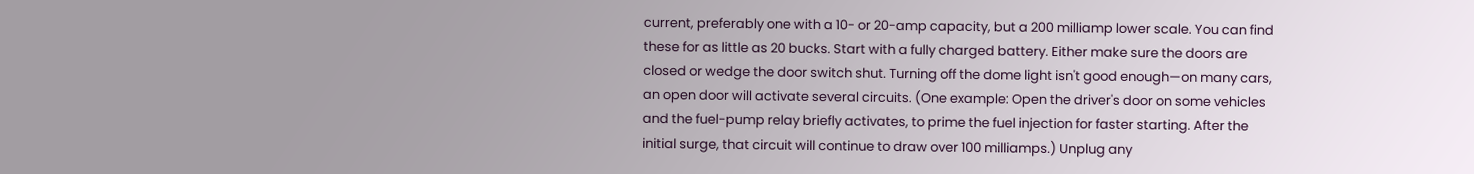current, preferably one with a 10- or 20-amp capacity, but a 200 milliamp lower scale. You can find these for as little as 20 bucks. Start with a fully charged battery. Either make sure the doors are closed or wedge the door switch shut. Turning off the dome light isn't good enough—on many cars, an open door will activate several circuits. (One example: Open the driver's door on some vehicles and the fuel-pump relay briefly activates, to prime the fuel injection for faster starting. After the initial surge, that circuit will continue to draw over 100 milliamps.) Unplug any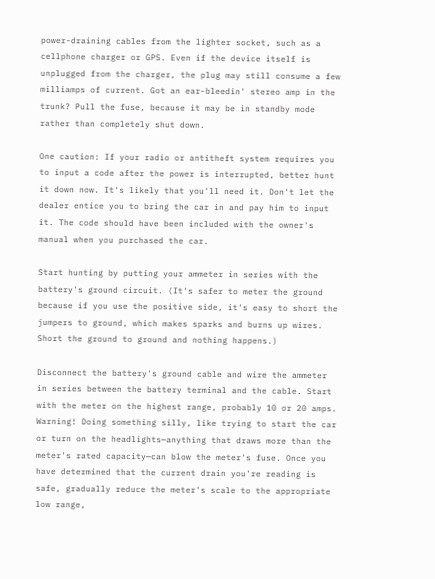power-draining cables from the lighter socket, such as a cellphone charger or GPS. Even if the device itself is unplugged from the charger, the plug may still consume a few milliamps of current. Got an ear-bleedin' stereo amp in the trunk? Pull the fuse, because it may be in standby mode rather than completely shut down.

One caution: If your radio or antitheft system requires you to input a code after the power is interrupted, better hunt it down now. It's likely that you'll need it. Don't let the dealer entice you to bring the car in and pay him to input it. The code should have been included with the owner's manual when you purchased the car.

Start hunting by putting your ammeter in series with the battery's ground circuit. (It's safer to meter the ground because if you use the positive side, it's easy to short the jumpers to ground, which makes sparks and burns up wires. Short the ground to ground and nothing happens.)

Disconnect the battery's ground cable and wire the ammeter in series between the battery terminal and the cable. Start with the meter on the highest range, probably 10 or 20 amps. Warning! Doing something silly, like trying to start the car or turn on the headlights—anything that draws more than the meter's rated capacity—can blow the meter's fuse. Once you have determined that the current drain you're reading is safe, gradually reduce the meter's scale to the appropriate low range,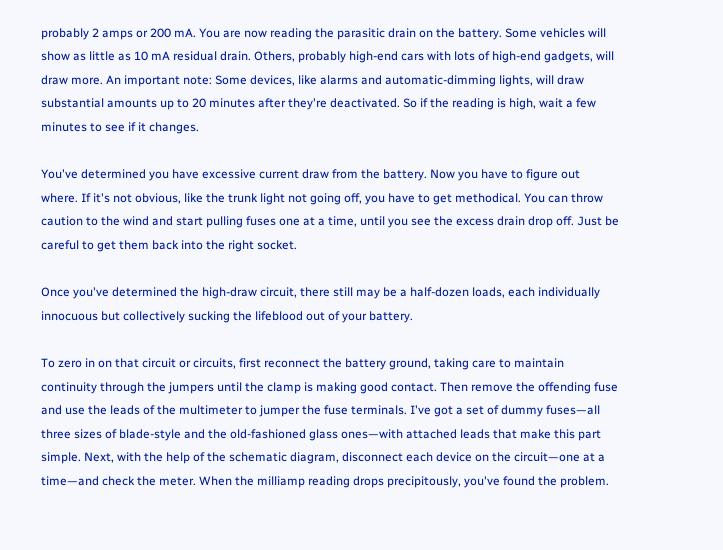probably 2 amps or 200 mA. You are now reading the parasitic drain on the battery. Some vehicles will show as little as 10 mA residual drain. Others, probably high-end cars with lots of high-end gadgets, will draw more. An important note: Some devices, like alarms and automatic-dimming lights, will draw substantial amounts up to 20 minutes after they're deactivated. So if the reading is high, wait a few minutes to see if it changes.

You've determined you have excessive current draw from the battery. Now you have to figure out where. If it's not obvious, like the trunk light not going off, you have to get methodical. You can throw caution to the wind and start pulling fuses one at a time, until you see the excess drain drop off. Just be careful to get them back into the right socket.

Once you've determined the high-draw circuit, there still may be a half-dozen loads, each individually innocuous but collectively sucking the lifeblood out of your battery.

To zero in on that circuit or circuits, first reconnect the battery ground, taking care to maintain continuity through the jumpers until the clamp is making good contact. Then remove the offending fuse and use the leads of the multimeter to jumper the fuse terminals. I've got a set of dummy fuses—all three sizes of blade-style and the old-fashioned glass ones—with attached leads that make this part simple. Next, with the help of the schematic diagram, disconnect each device on the circuit—one at a time—and check the meter. When the milliamp reading drops precipitously, you've found the problem.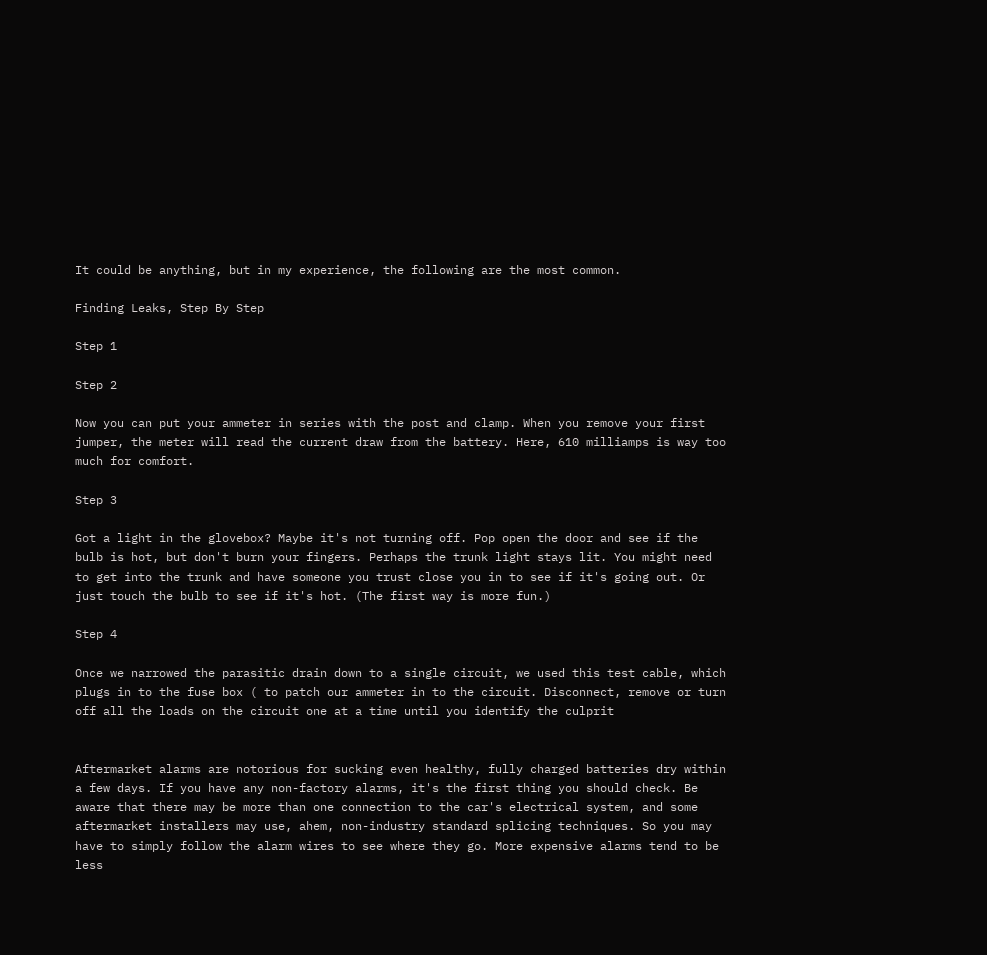It could be anything, but in my experience, the following are the most common.

Finding Leaks, Step By Step

Step 1

Step 2

Now you can put your ammeter in series with the post and clamp. When you remove your first jumper, the meter will read the current draw from the battery. Here, 610 milliamps is way too much for comfort.

Step 3

Got a light in the glovebox? Maybe it's not turning off. Pop open the door and see if the bulb is hot, but don't burn your fingers. Perhaps the trunk light stays lit. You might need to get into the trunk and have someone you trust close you in to see if it's going out. Or just touch the bulb to see if it's hot. (The first way is more fun.)

Step 4

Once we narrowed the parasitic drain down to a single circuit, we used this test cable, which plugs in to the fuse box ( to patch our ammeter in to the circuit. Disconnect, remove or turn off all the loads on the circuit one at a time until you identify the culprit


Aftermarket alarms are notorious for sucking even healthy, fully charged batteries dry within a few days. If you have any non-factory alarms, it's the first thing you should check. Be aware that there may be more than one connection to the car's electrical system, and some aftermarket installers may use, ahem, non-industry standard splicing techniques. So you may have to simply follow the alarm wires to see where they go. More expensive alarms tend to be less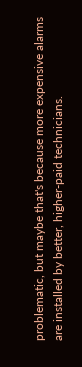problematic, but maybe that's because more expensive alarms are installed by better, higher-paid technicians.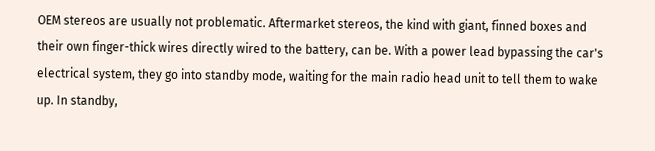OEM stereos are usually not problematic. Aftermarket stereos, the kind with giant, finned boxes and their own finger-thick wires directly wired to the battery, can be. With a power lead bypassing the car's electrical system, they go into standby mode, waiting for the main radio head unit to tell them to wake up. In standby,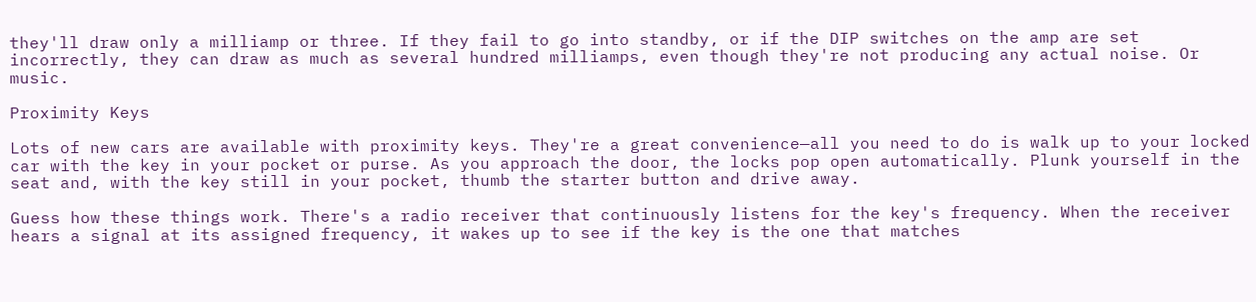they'll draw only a milliamp or three. If they fail to go into standby, or if the DIP switches on the amp are set incorrectly, they can draw as much as several hundred milliamps, even though they're not producing any actual noise. Or music.

Proximity Keys

Lots of new cars are available with proximity keys. They're a great convenience—all you need to do is walk up to your locked car with the key in your pocket or purse. As you approach the door, the locks pop open automatically. Plunk yourself in the seat and, with the key still in your pocket, thumb the starter button and drive away.

Guess how these things work. There's a radio receiver that continuously listens for the key's frequency. When the receiver hears a signal at its assigned frequency, it wakes up to see if the key is the one that matches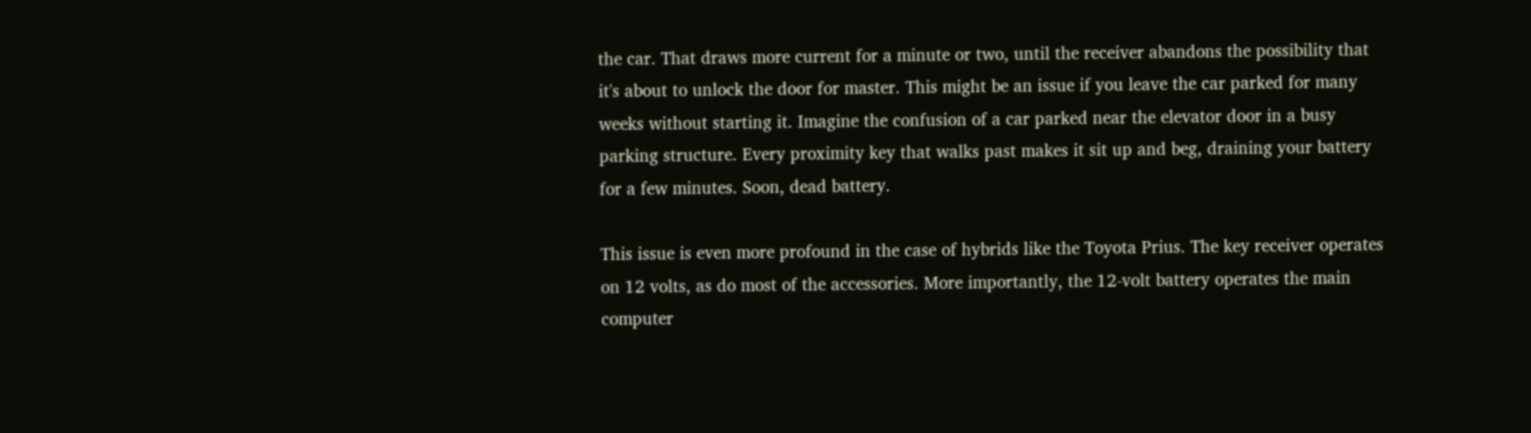the car. That draws more current for a minute or two, until the receiver abandons the possibility that it's about to unlock the door for master. This might be an issue if you leave the car parked for many weeks without starting it. Imagine the confusion of a car parked near the elevator door in a busy parking structure. Every proximity key that walks past makes it sit up and beg, draining your battery for a few minutes. Soon, dead battery.

This issue is even more profound in the case of hybrids like the Toyota Prius. The key receiver operates on 12 volts, as do most of the accessories. More importantly, the 12-volt battery operates the main computer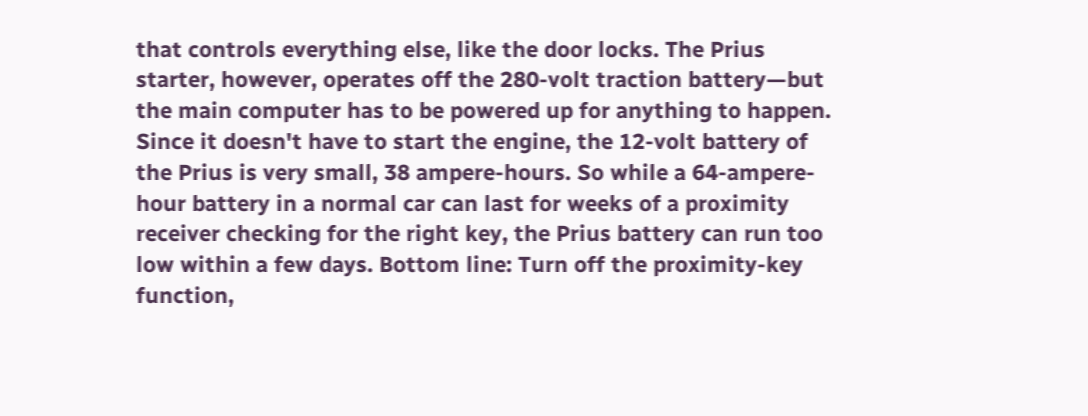that controls everything else, like the door locks. The Prius starter, however, operates off the 280-volt traction battery—but the main computer has to be powered up for anything to happen. Since it doesn't have to start the engine, the 12-volt battery of the Prius is very small, 38 ampere-hours. So while a 64-ampere-hour battery in a normal car can last for weeks of a proximity receiver checking for the right key, the Prius battery can run too low within a few days. Bottom line: Turn off the proximity-key function,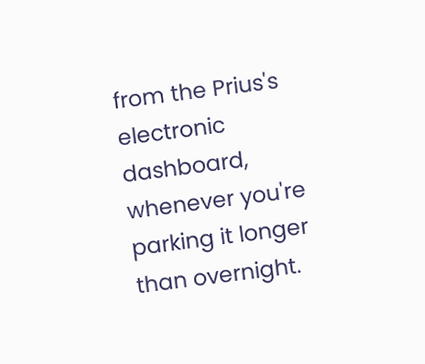from the Prius's electronic dashboard, whenever you're parking it longer than overnight.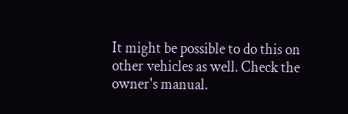It might be possible to do this on other vehicles as well. Check the owner's manual.